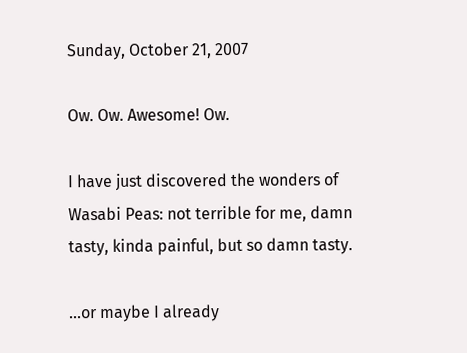Sunday, October 21, 2007

Ow. Ow. Awesome! Ow.

I have just discovered the wonders of Wasabi Peas: not terrible for me, damn tasty, kinda painful, but so damn tasty.

...or maybe I already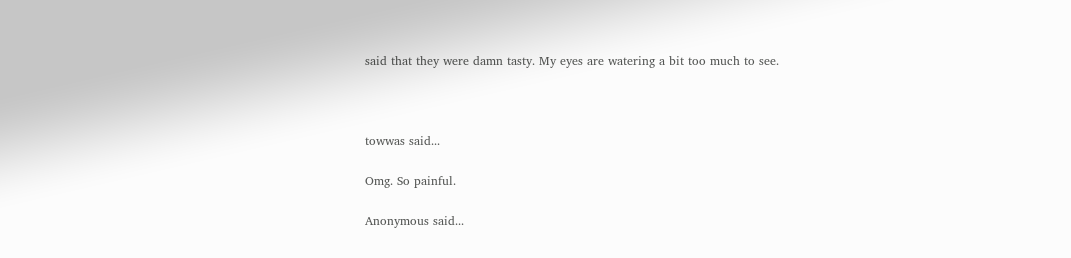said that they were damn tasty. My eyes are watering a bit too much to see.



towwas said...

Omg. So painful.

Anonymous said...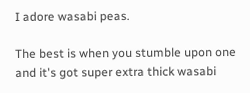I adore wasabi peas.

The best is when you stumble upon one and it's got super extra thick wasabi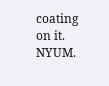coating on it. NYUM.